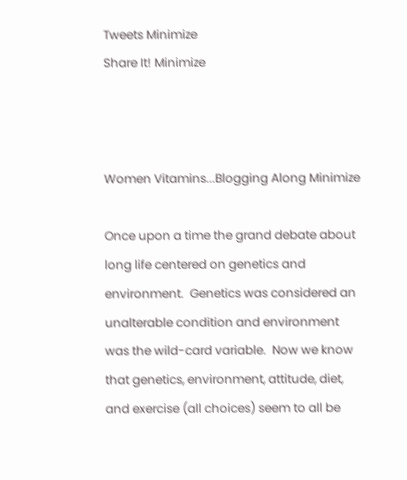Tweets Minimize
Share It! Minimize



Women Vitamins...Blogging Along Minimize

Once upon a time the grand debate about long life centered on genetics and environment.  Genetics was considered an unalterable condition and environment was the wild-card variable.  Now we know that genetics, environment, attitude, diet, and exercise (all choices) seem to all be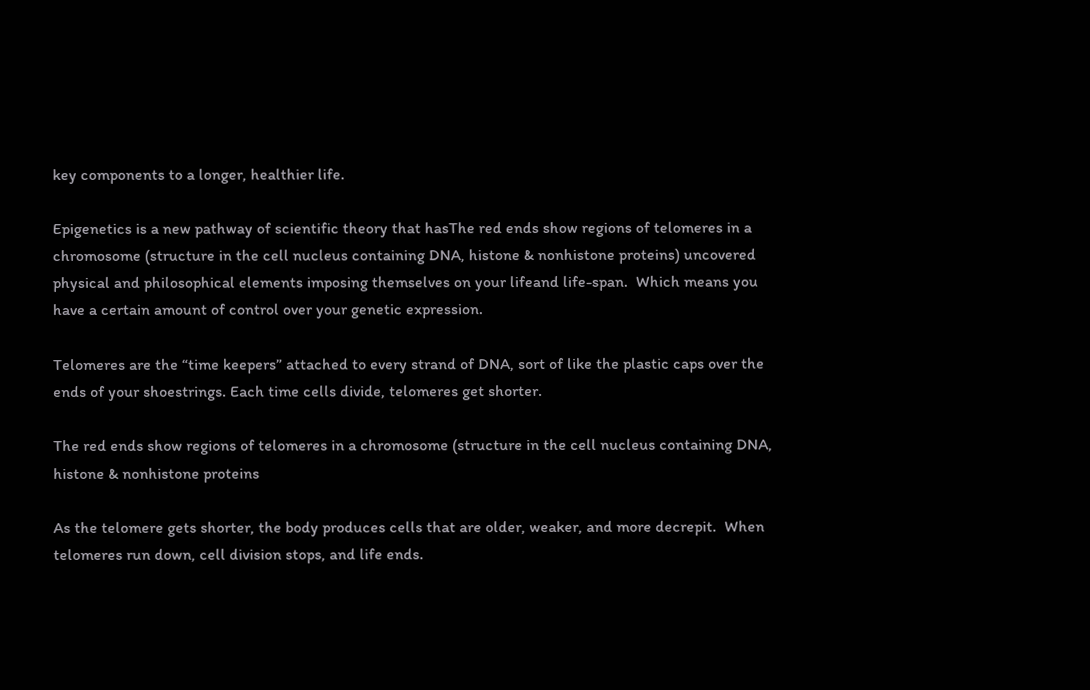key components to a longer, healthier life.

Epigenetics is a new pathway of scientific theory that hasThe red ends show regions of telomeres in a chromosome (structure in the cell nucleus containing DNA, histone & nonhistone proteins) uncovered physical and philosophical elements imposing themselves on your lifeand life-span.  Which means you have a certain amount of control over your genetic expression.

Telomeres are the “time keepers” attached to every strand of DNA, sort of like the plastic caps over the ends of your shoestrings. Each time cells divide, telomeres get shorter.

The red ends show regions of telomeres in a chromosome (structure in the cell nucleus containing DNA, histone & nonhistone proteins

As the telomere gets shorter, the body produces cells that are older, weaker, and more decrepit.  When telomeres run down, cell division stops, and life ends.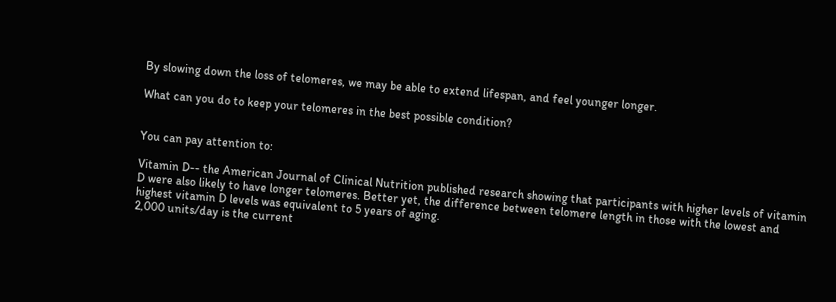By slowing down the loss of telomeres, we may be able to extend lifespan, and feel younger longer.

What can you do to keep your telomeres in the best possible condition?


You can pay attention to:

Vitamin D-- the American Journal of Clinical Nutrition published research showing that participants with higher levels of vitamin D were also likely to have longer telomeres. Better yet, the difference between telomere length in those with the lowest and highest vitamin D levels was equivalent to 5 years of aging.
2,000 units/day is the current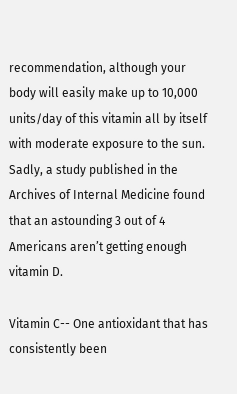recommendation, although your body will easily make up to 10,000 units/day of this vitamin all by itself with moderate exposure to the sun.
Sadly, a study published in the Archives of Internal Medicine found that an astounding 3 out of 4 Americans aren’t getting enough vitamin D.

Vitamin C-- One antioxidant that has consistently been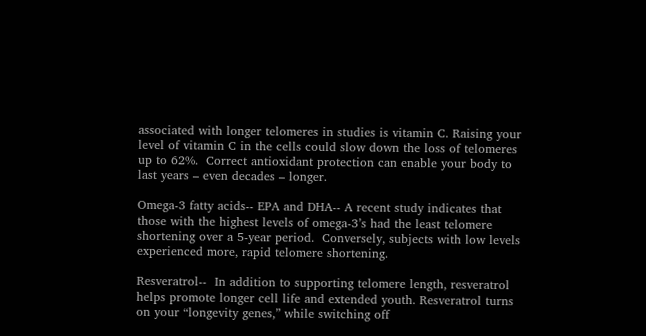associated with longer telomeres in studies is vitamin C. Raising your level of vitamin C in the cells could slow down the loss of telomeres up to 62%.  Correct antioxidant protection can enable your body to last years – even decades – longer.

Omega-3 fatty acids-- EPA and DHA-- A recent study indicates that those with the highest levels of omega-3’s had the least telomere shortening over a 5-year period.  Conversely, subjects with low levels experienced more, rapid telomere shortening.

Resveratrol--  In addition to supporting telomere length, resveratrol helps promote longer cell life and extended youth. Resveratrol turns on your “longevity genes,” while switching off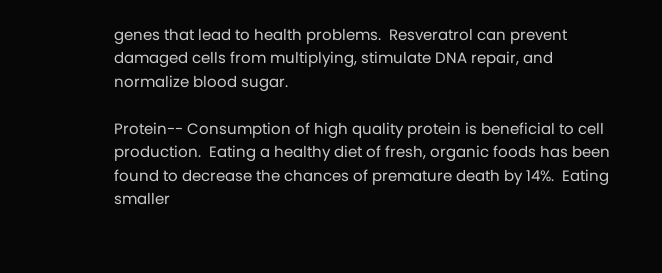genes that lead to health problems.  Resveratrol can prevent damaged cells from multiplying, stimulate DNA repair, and normalize blood sugar.

Protein-- Consumption of high quality protein is beneficial to cell production.  Eating a healthy diet of fresh, organic foods has been found to decrease the chances of premature death by 14%.  Eating smaller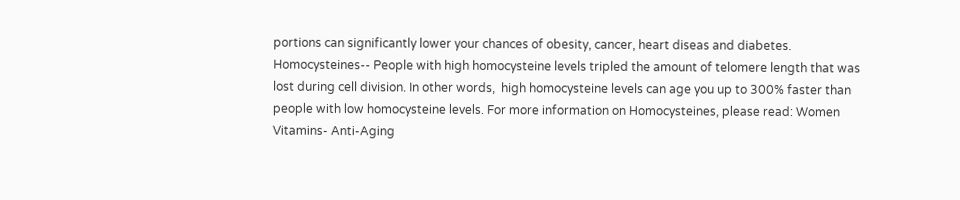portions can significantly lower your chances of obesity, cancer, heart diseas and diabetes.
Homocysteines-- People with high homocysteine levels tripled the amount of telomere length that was lost during cell division. In other words,  high homocysteine levels can age you up to 300% faster than people with low homocysteine levels. For more information on Homocysteines, please read: Women Vitamins- Anti-Aging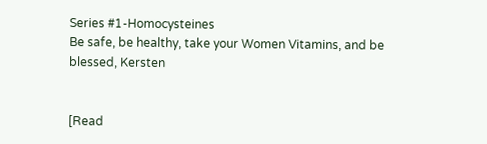Series #1-Homocysteines
Be safe, be healthy, take your Women Vitamins, and be blessed, Kersten


[Read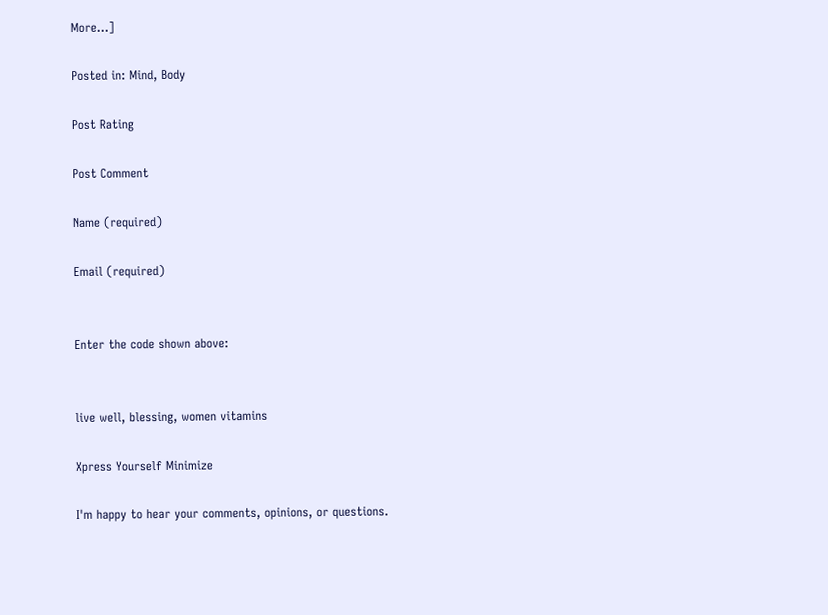More...]

Posted in: Mind, Body

Post Rating

Post Comment

Name (required)

Email (required)


Enter the code shown above:


live well, blessing, women vitamins

Xpress Yourself Minimize

I'm happy to hear your comments, opinions, or questions.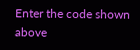Enter the code shown above